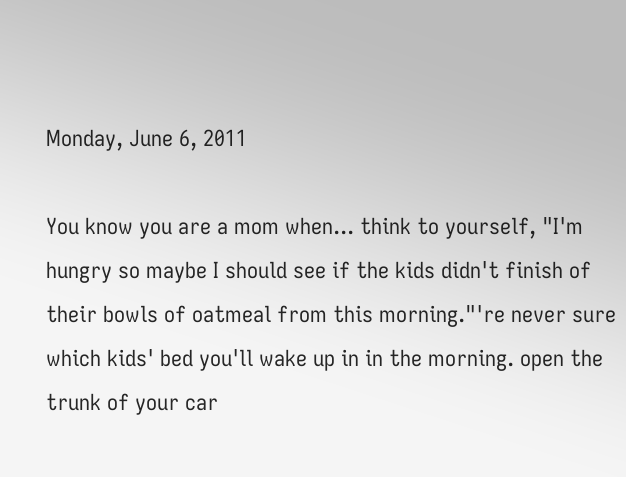Monday, June 6, 2011

You know you are a mom when... think to yourself, "I'm hungry so maybe I should see if the kids didn't finish of their bowls of oatmeal from this morning."'re never sure which kids' bed you'll wake up in in the morning. open the trunk of your car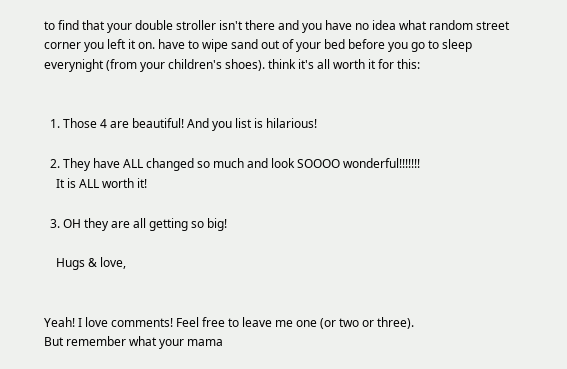to find that your double stroller isn't there and you have no idea what random street corner you left it on. have to wipe sand out of your bed before you go to sleep everynight (from your children's shoes). think it's all worth it for this:


  1. Those 4 are beautiful! And you list is hilarious!

  2. They have ALL changed so much and look SOOOO wonderful!!!!!!!
    It is ALL worth it!

  3. OH they are all getting so big!

    Hugs & love,


Yeah! I love comments! Feel free to leave me one (or two or three).
But remember what your mama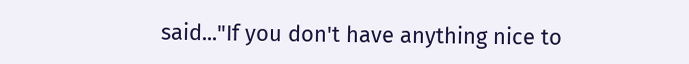said..."If you don't have anything nice to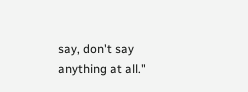say, don't say anything at all."